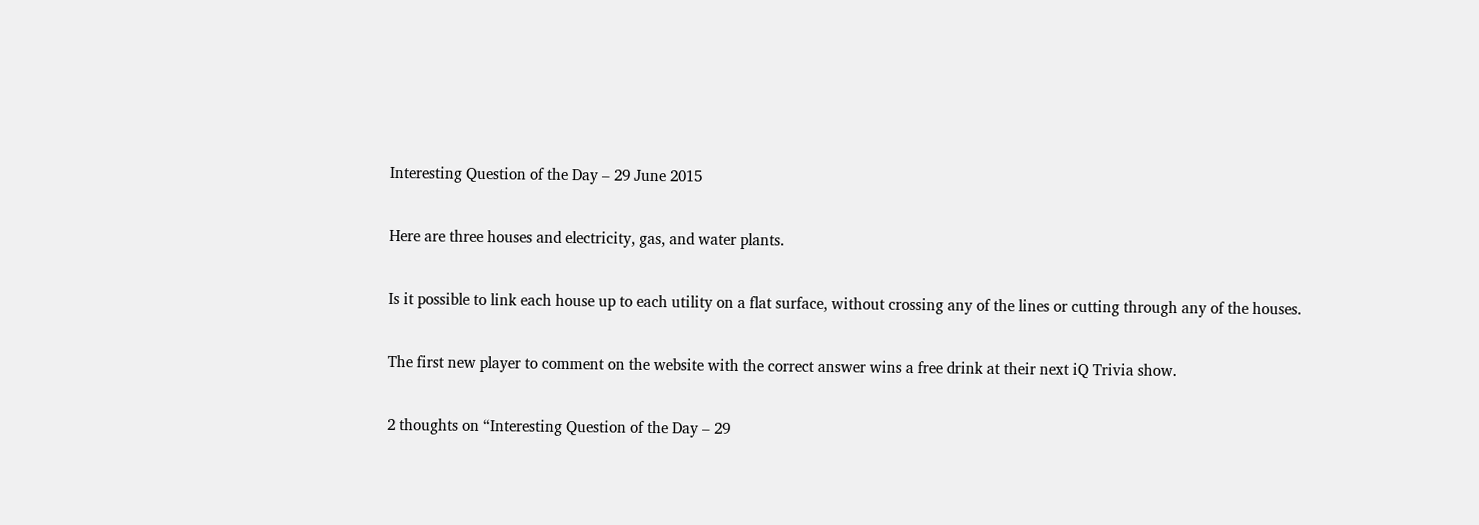Interesting Question of the Day – 29 June 2015

Here are three houses and electricity, gas, and water plants.

Is it possible to link each house up to each utility on a flat surface, without crossing any of the lines or cutting through any of the houses.

The first new player to comment on the website with the correct answer wins a free drink at their next iQ Trivia show.

2 thoughts on “Interesting Question of the Day – 29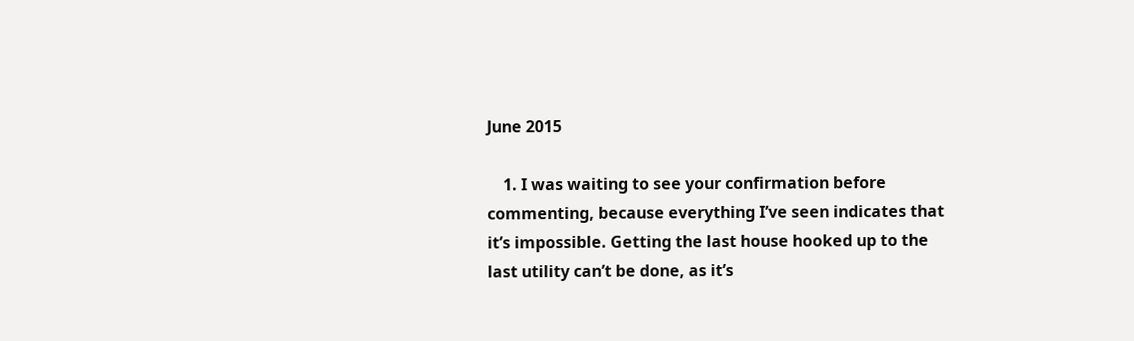June 2015

    1. I was waiting to see your confirmation before commenting, because everything I’ve seen indicates that it’s impossible. Getting the last house hooked up to the last utility can’t be done, as it’s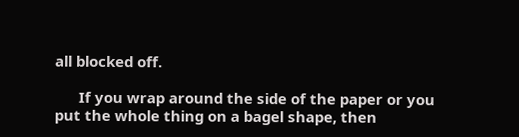all blocked off.

      If you wrap around the side of the paper or you put the whole thing on a bagel shape, then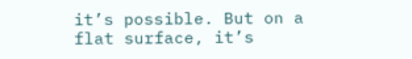it’s possible. But on a flat surface, it’s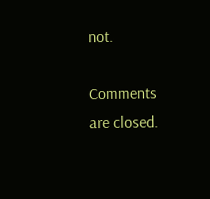not.

Comments are closed.